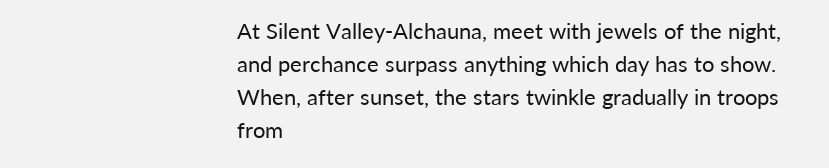At Silent Valley-Alchauna, meet with jewels of the night, and perchance surpass anything which day has to show. When, after sunset, the stars twinkle gradually in troops from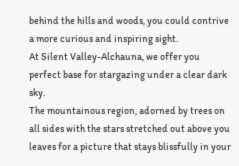behind the hills and woods, you could contrive a more curious and inspiring sight.
At Silent Valley-Alchauna, we offer you perfect base for stargazing under a clear dark sky.
The mountainous region, adorned by trees on all sides with the stars stretched out above you leaves for a picture that stays blissfully in your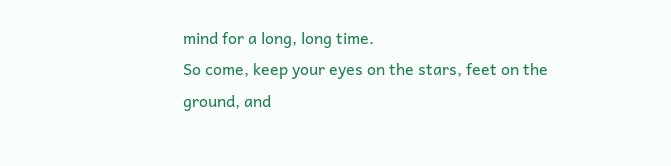mind for a long, long time.
So come, keep your eyes on the stars, feet on the ground, and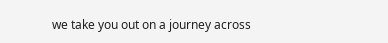we take you out on a journey across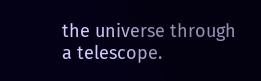the universe through a telescope.